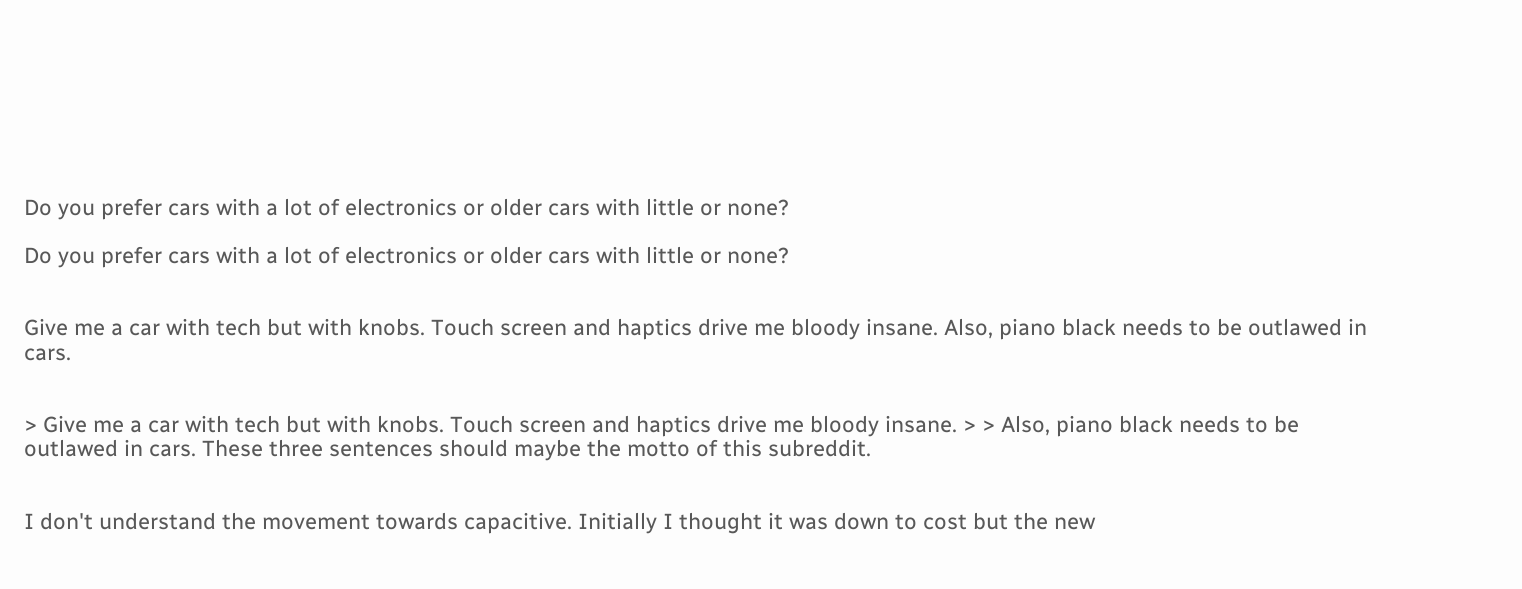Do you prefer cars with a lot of electronics or older cars with little or none?

Do you prefer cars with a lot of electronics or older cars with little or none?


Give me a car with tech but with knobs. Touch screen and haptics drive me bloody insane. Also, piano black needs to be outlawed in cars.


> Give me a car with tech but with knobs. Touch screen and haptics drive me bloody insane. > > Also, piano black needs to be outlawed in cars. These three sentences should maybe the motto of this subreddit.


I don't understand the movement towards capacitive. Initially I thought it was down to cost but the new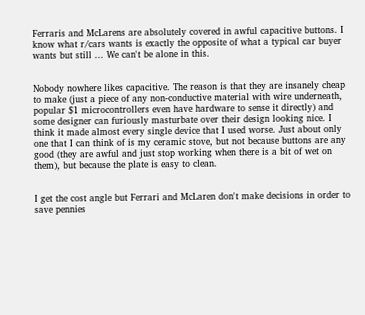Ferraris and McLarens are absolutely covered in awful capacitive buttons. I know what r/cars wants is exactly the opposite of what a typical car buyer wants but still ... We can't be alone in this.


Nobody nowhere likes capacitive. The reason is that they are insanely cheap to make (just a piece of any non-conductive material with wire underneath, popular $1 microcontrollers even have hardware to sense it directly) and some designer can furiously masturbate over their design looking nice. I think it made almost every single device that I used worse. Just about only one that I can think of is my ceramic stove, but not because buttons are any good (they are awful and just stop working when there is a bit of wet on them), but because the plate is easy to clean.


I get the cost angle but Ferrari and McLaren don't make decisions in order to save pennies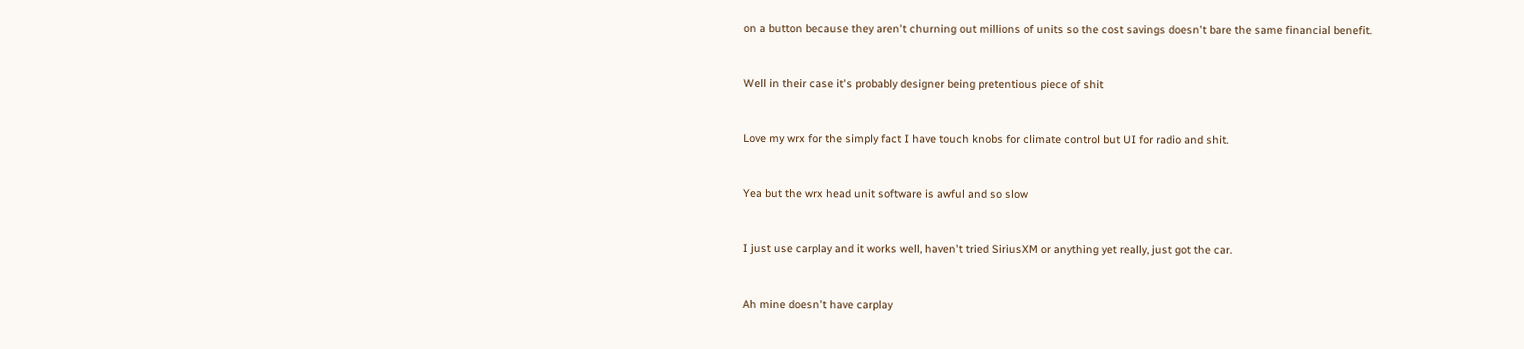on a button because they aren't churning out millions of units so the cost savings doesn't bare the same financial benefit.


Well in their case it's probably designer being pretentious piece of shit


Love my wrx for the simply fact I have touch knobs for climate control but UI for radio and shit.


Yea but the wrx head unit software is awful and so slow


I just use carplay and it works well, haven't tried SiriusXM or anything yet really, just got the car.


Ah mine doesn't have carplay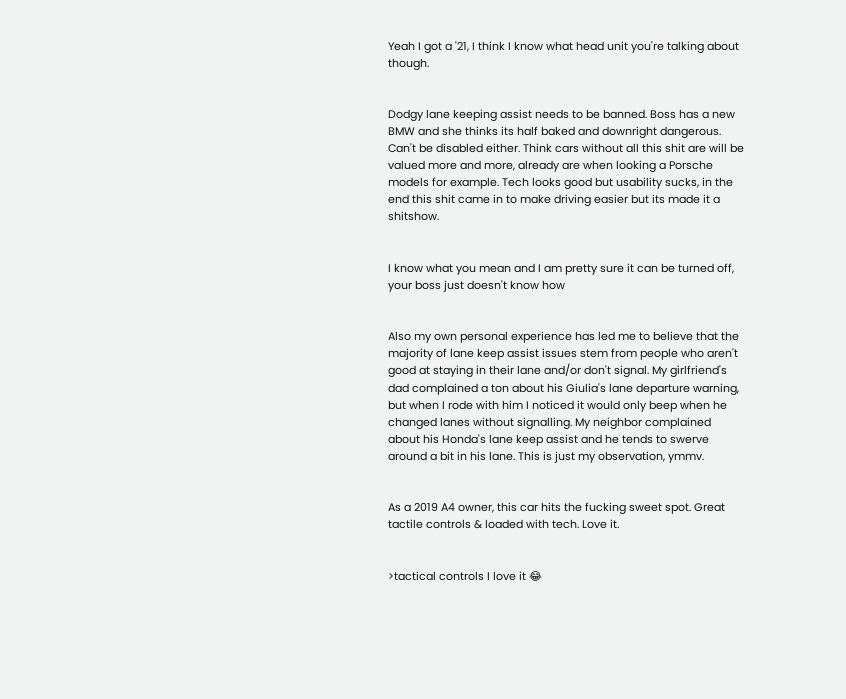Yeah I got a '21, I think I know what head unit you're talking about though.


Dodgy lane keeping assist needs to be banned. Boss has a new BMW and she thinks its half baked and downright dangerous. Can't be disabled either. Think cars without all this shit are will be valued more and more, already are when looking a Porsche models for example. Tech looks good but usability sucks, in the end this shit came in to make driving easier but its made it a shitshow.


I know what you mean and I am pretty sure it can be turned off, your boss just doesn't know how


Also my own personal experience has led me to believe that the majority of lane keep assist issues stem from people who aren't good at staying in their lane and/or don't signal. My girlfriend's dad complained a ton about his Giulia's lane departure warning, but when I rode with him I noticed it would only beep when he changed lanes without signalling. My neighbor complained about his Honda's lane keep assist and he tends to swerve around a bit in his lane. This is just my observation, ymmv.


As a 2019 A4 owner, this car hits the fucking sweet spot. Great tactile controls & loaded with tech. Love it.


>tactical controls I love it 😂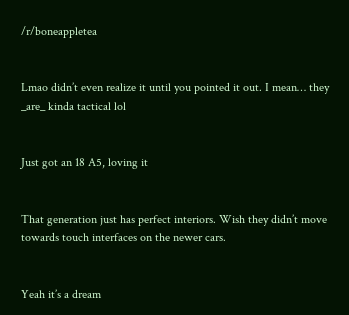/r/boneappletea


Lmao didn’t even realize it until you pointed it out. I mean… they _are_ kinda tactical lol


Just got an 18 A5, loving it


That generation just has perfect interiors. Wish they didn’t move towards touch interfaces on the newer cars.


Yeah it’s a dream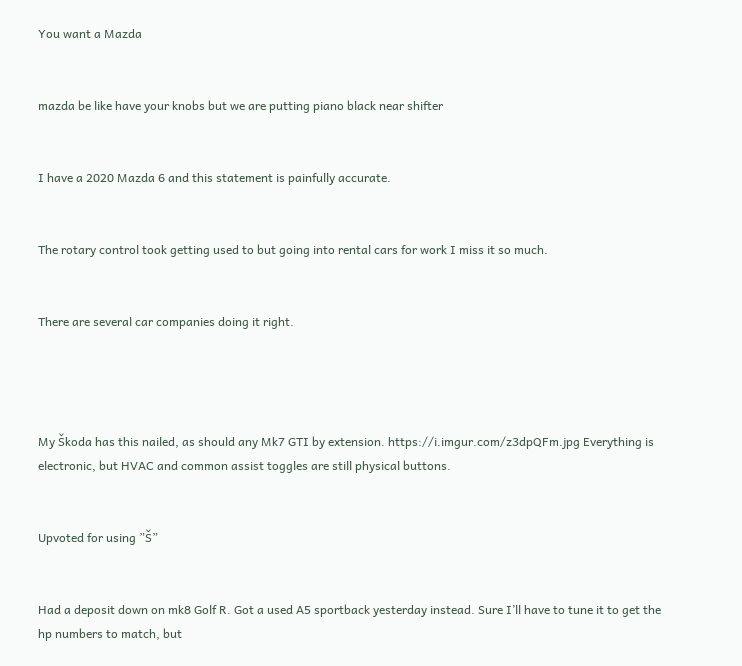You want a Mazda


mazda be like have your knobs but we are putting piano black near shifter


I have a 2020 Mazda 6 and this statement is painfully accurate.


The rotary control took getting used to but going into rental cars for work I miss it so much.


There are several car companies doing it right.




My Škoda has this nailed, as should any Mk7 GTI by extension. https://i.imgur.com/z3dpQFm.jpg Everything is electronic, but HVAC and common assist toggles are still physical buttons.


Upvoted for using ”Š”


Had a deposit down on mk8 Golf R. Got a used A5 sportback yesterday instead. Sure I’ll have to tune it to get the hp numbers to match, but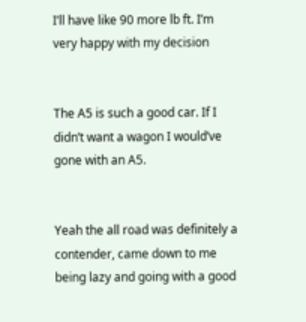I’ll have like 90 more lb ft. I’m very happy with my decision


The A5 is such a good car. If I didn’t want a wagon I would’ve gone with an A5.


Yeah the all road was definitely a contender, came down to me being lazy and going with a good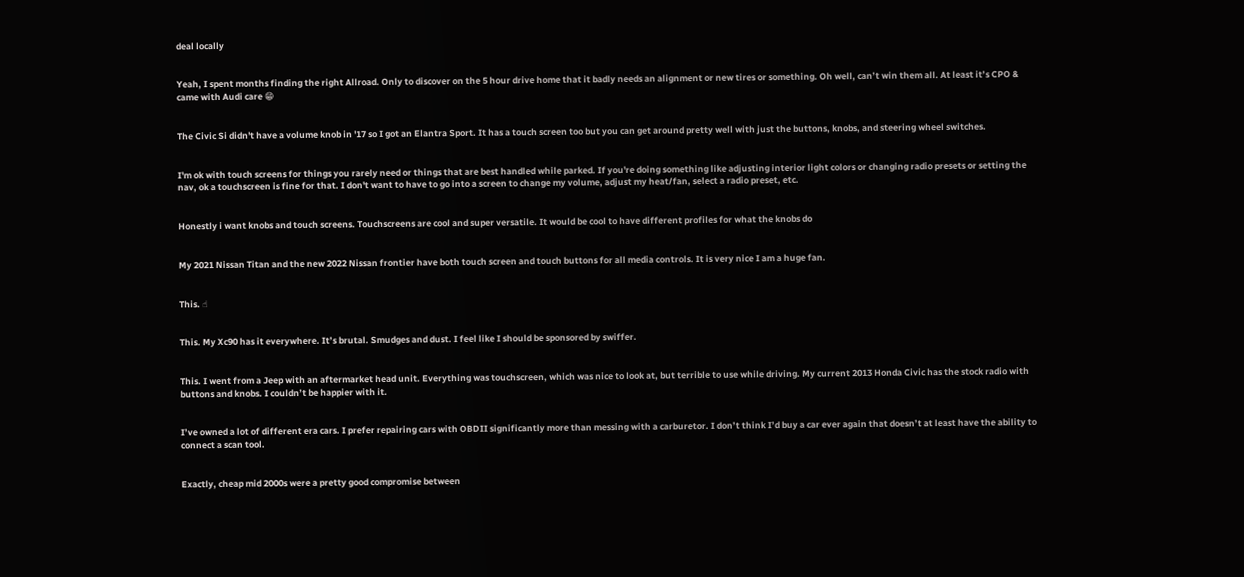deal locally


Yeah, I spent months finding the right Allroad. Only to discover on the 5 hour drive home that it badly needs an alignment or new tires or something. Oh well, can’t win them all. At least it’s CPO & came with Audi care 😁


The Civic Si didn't have a volume knob in '17 so I got an Elantra Sport. It has a touch screen too but you can get around pretty well with just the buttons, knobs, and steering wheel switches.


I'm ok with touch screens for things you rarely need or things that are best handled while parked. If you're doing something like adjusting interior light colors or changing radio presets or setting the nav, ok a touchscreen is fine for that. I don't want to have to go into a screen to change my volume, adjust my heat/fan, select a radio preset, etc.


Honestly i want knobs and touch screens. Touchscreens are cool and super versatile. It would be cool to have different profiles for what the knobs do


My 2021 Nissan Titan and the new 2022 Nissan frontier have both touch screen and touch buttons for all media controls. It is very nice I am a huge fan.


This. ☝


This. My Xc90 has it everywhere. It’s brutal. Smudges and dust. I feel like I should be sponsored by swiffer.


This. I went from a Jeep with an aftermarket head unit. Everything was touchscreen, which was nice to look at, but terrible to use while driving. My current 2013 Honda Civic has the stock radio with buttons and knobs. I couldn’t be happier with it.


I’ve owned a lot of different era cars. I prefer repairing cars with OBDII significantly more than messing with a carburetor. I don’t think I’d buy a car ever again that doesn’t at least have the ability to connect a scan tool.


Exactly, cheap mid 2000s were a pretty good compromise between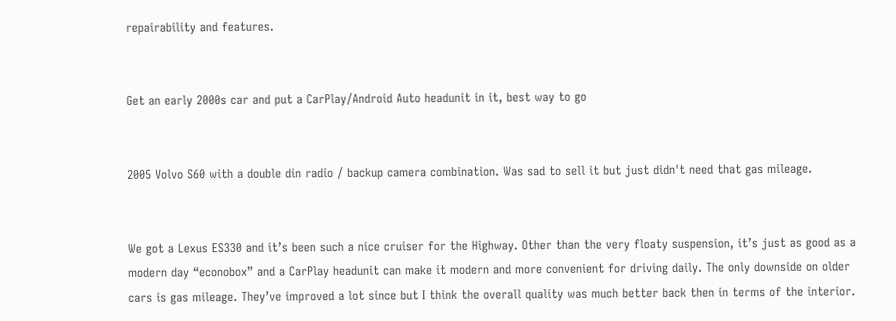repairability and features.


Get an early 2000s car and put a CarPlay/Android Auto headunit in it, best way to go


2005 Volvo S60 with a double din radio / backup camera combination. Was sad to sell it but just didn't need that gas mileage.


We got a Lexus ES330 and it’s been such a nice cruiser for the Highway. Other than the very floaty suspension, it’s just as good as a modern day “econobox” and a CarPlay headunit can make it modern and more convenient for driving daily. The only downside on older cars is gas mileage. They’ve improved a lot since but I think the overall quality was much better back then in terms of the interior.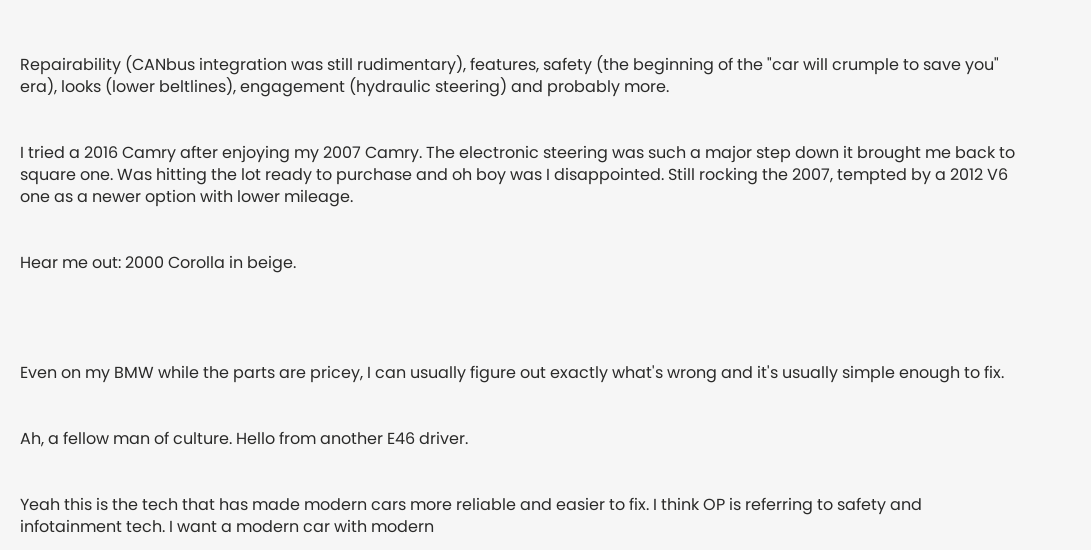Repairability (CANbus integration was still rudimentary), features, safety (the beginning of the "car will crumple to save you" era), looks (lower beltlines), engagement (hydraulic steering) and probably more.


I tried a 2016 Camry after enjoying my 2007 Camry. The electronic steering was such a major step down it brought me back to square one. Was hitting the lot ready to purchase and oh boy was I disappointed. Still rocking the 2007, tempted by a 2012 V6 one as a newer option with lower mileage.


Hear me out: 2000 Corolla in beige.




Even on my BMW while the parts are pricey, I can usually figure out exactly what's wrong and it's usually simple enough to fix.


Ah, a fellow man of culture. Hello from another E46 driver.


Yeah this is the tech that has made modern cars more reliable and easier to fix. I think OP is referring to safety and infotainment tech. I want a modern car with modern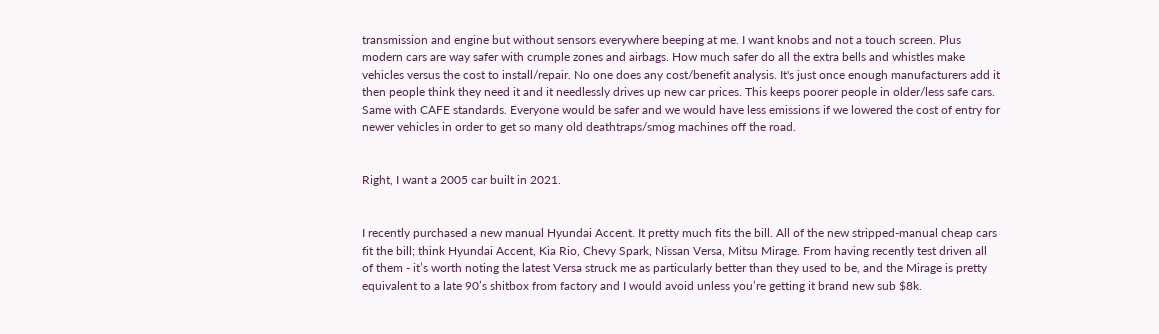transmission and engine but without sensors everywhere beeping at me. I want knobs and not a touch screen. Plus modern cars are way safer with crumple zones and airbags. How much safer do all the extra bells and whistles make vehicles versus the cost to install/repair. No one does any cost/benefit analysis. It's just once enough manufacturers add it then people think they need it and it needlessly drives up new car prices. This keeps poorer people in older/less safe cars. Same with CAFE standards. Everyone would be safer and we would have less emissions if we lowered the cost of entry for newer vehicles in order to get so many old deathtraps/smog machines off the road.


Right, I want a 2005 car built in 2021.


I recently purchased a new manual Hyundai Accent. It pretty much fits the bill. All of the new stripped-manual cheap cars fit the bill; think Hyundai Accent, Kia Rio, Chevy Spark, Nissan Versa, Mitsu Mirage. From having recently test driven all of them - it’s worth noting the latest Versa struck me as particularly better than they used to be, and the Mirage is pretty equivalent to a late 90’s shitbox from factory and I would avoid unless you’re getting it brand new sub $8k.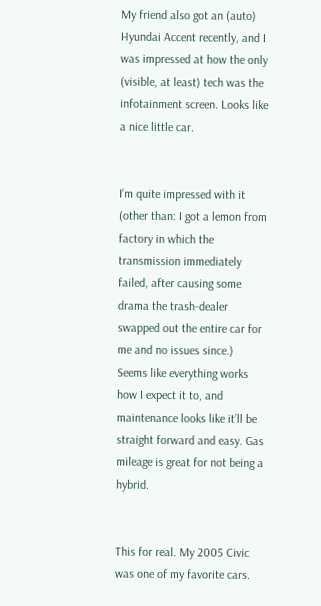My friend also got an (auto) Hyundai Accent recently, and I was impressed at how the only (visible, at least) tech was the infotainment screen. Looks like a nice little car.


I’m quite impressed with it (other than: I got a lemon from factory in which the transmission immediately failed, after causing some drama the trash-dealer swapped out the entire car for me and no issues since.) Seems like everything works how I expect it to, and maintenance looks like it’ll be straight forward and easy. Gas mileage is great for not being a hybrid.


This for real. My 2005 Civic was one of my favorite cars.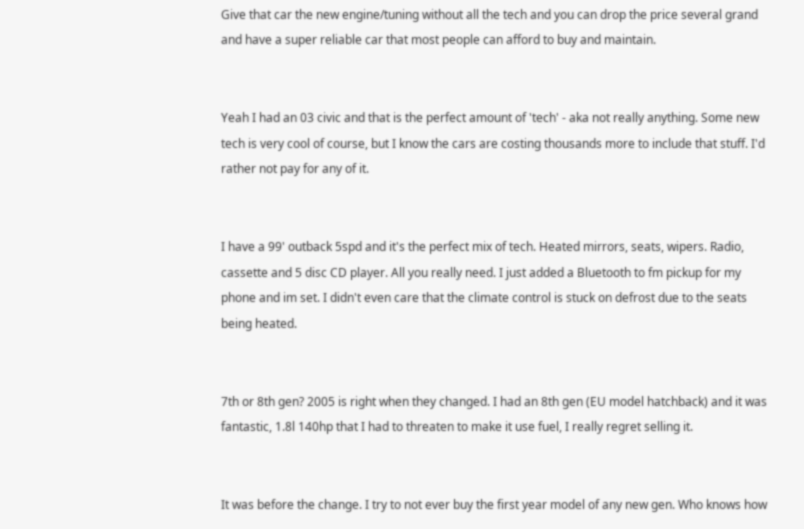Give that car the new engine/tuning without all the tech and you can drop the price several grand and have a super reliable car that most people can afford to buy and maintain.


Yeah I had an 03 civic and that is the perfect amount of 'tech' - aka not really anything. Some new tech is very cool of course, but I know the cars are costing thousands more to include that stuff. I'd rather not pay for any of it.


I have a 99' outback 5spd and it's the perfect mix of tech. Heated mirrors, seats, wipers. Radio, cassette and 5 disc CD player. All you really need. I just added a Bluetooth to fm pickup for my phone and im set. I didn't even care that the climate control is stuck on defrost due to the seats being heated.


7th or 8th gen? 2005 is right when they changed. I had an 8th gen (EU model hatchback) and it was fantastic, 1.8l 140hp that I had to threaten to make it use fuel, I really regret selling it.


It was before the change. I try to not ever buy the first year model of any new gen. Who knows how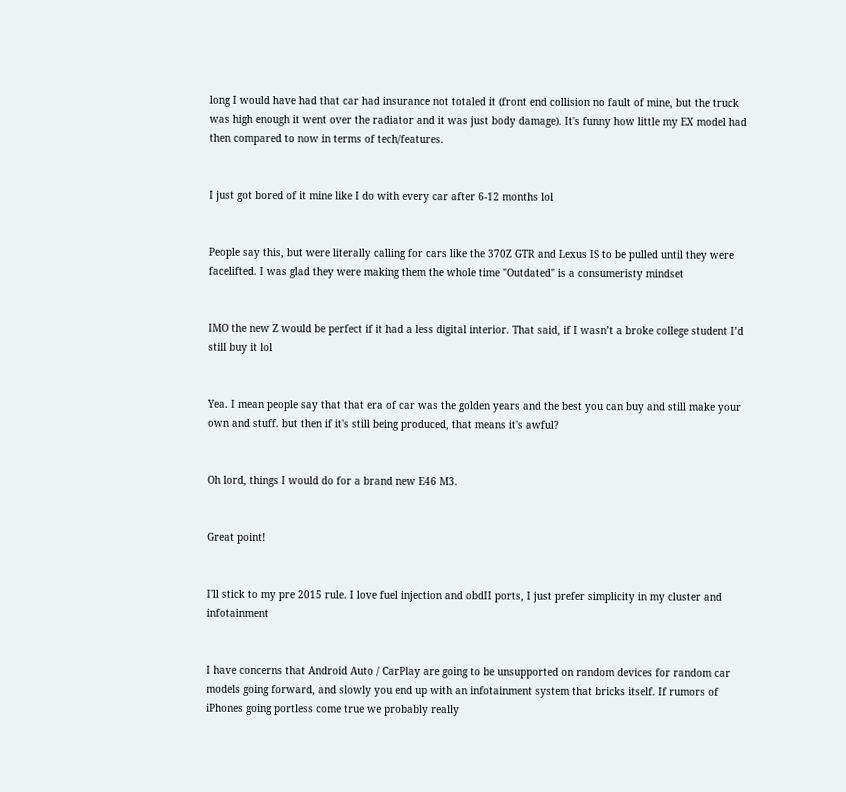long I would have had that car had insurance not totaled it (front end collision no fault of mine, but the truck was high enough it went over the radiator and it was just body damage). It's funny how little my EX model had then compared to now in terms of tech/features.


I just got bored of it mine like I do with every car after 6-12 months lol


People say this, but were literally calling for cars like the 370Z GTR and Lexus IS to be pulled until they were facelifted. I was glad they were making them the whole time "Outdated" is a consumeristy mindset


IMO the new Z would be perfect if it had a less digital interior. That said, if I wasn’t a broke college student I’d still buy it lol


Yea. I mean people say that that era of car was the golden years and the best you can buy and still make your own and stuff. but then if it's still being produced, that means it's awful?


Oh lord, things I would do for a brand new E46 M3.


Great point!


I'll stick to my pre 2015 rule. I love fuel injection and obdII ports, I just prefer simplicity in my cluster and infotainment


I have concerns that Android Auto / CarPlay are going to be unsupported on random devices for random car models going forward, and slowly you end up with an infotainment system that bricks itself. If rumors of iPhones going portless come true we probably really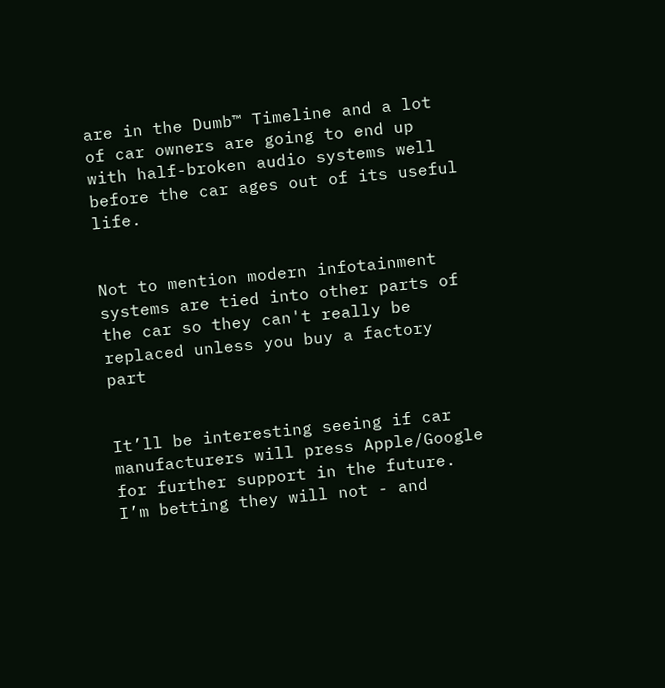are in the Dumb™ Timeline and a lot of car owners are going to end up with half-broken audio systems well before the car ages out of its useful life.


Not to mention modern infotainment systems are tied into other parts of the car so they can't really be replaced unless you buy a factory part


It’ll be interesting seeing if car manufacturers will press Apple/Google for further support in the future. I’m betting they will not - and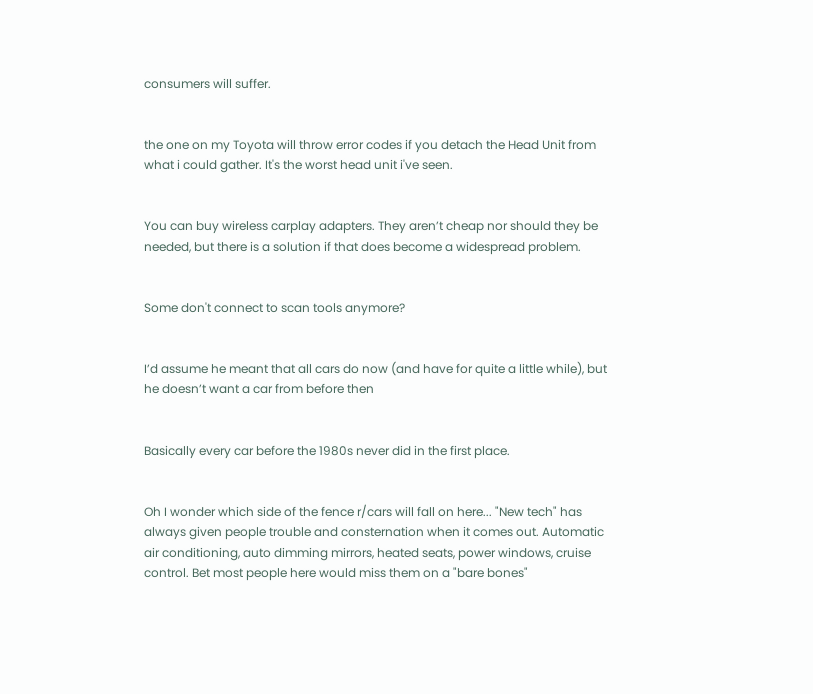consumers will suffer.


the one on my Toyota will throw error codes if you detach the Head Unit from what i could gather. It's the worst head unit i've seen.


You can buy wireless carplay adapters. They aren’t cheap nor should they be needed, but there is a solution if that does become a widespread problem.


Some don't connect to scan tools anymore?


I’d assume he meant that all cars do now (and have for quite a little while), but he doesn’t want a car from before then


Basically every car before the 1980s never did in the first place.


Oh I wonder which side of the fence r/cars will fall on here... "New tech" has always given people trouble and consternation when it comes out. Automatic air conditioning, auto dimming mirrors, heated seats, power windows, cruise control. Bet most people here would miss them on a "bare bones"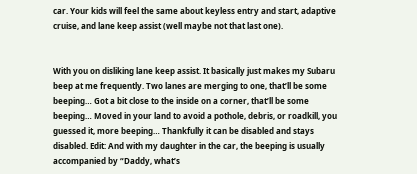car. Your kids will feel the same about keyless entry and start, adaptive cruise, and lane keep assist (well maybe not that last one).


With you on disliking lane keep assist. It basically just makes my Subaru beep at me frequently. Two lanes are merging to one, that’ll be some beeping… Got a bit close to the inside on a corner, that’ll be some beeping… Moved in your land to avoid a pothole, debris, or roadkill, you guessed it, more beeping… Thankfully it can be disabled and stays disabled. Edit: And with my daughter in the car, the beeping is usually accompanied by “Daddy, what’s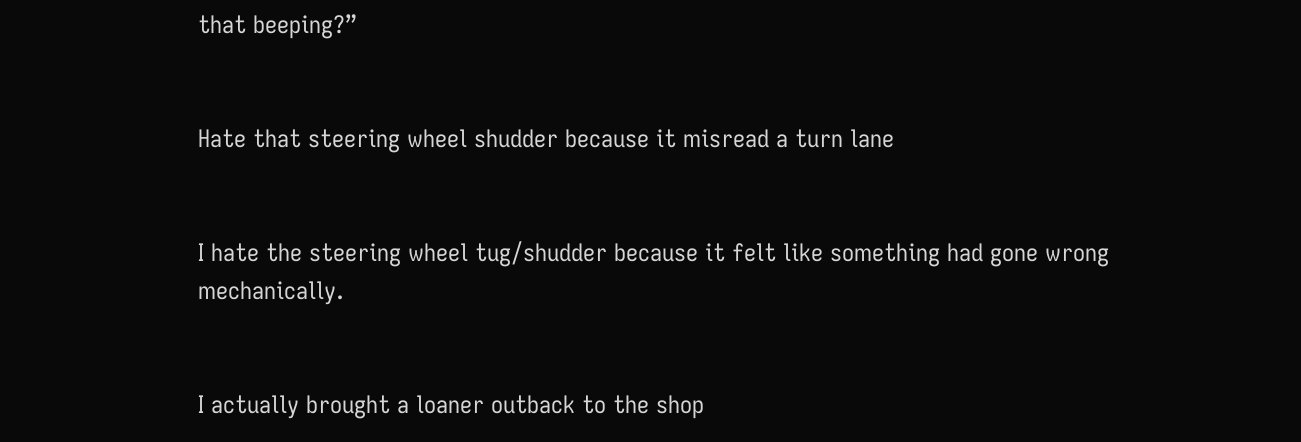that beeping?”


Hate that steering wheel shudder because it misread a turn lane


I hate the steering wheel tug/shudder because it felt like something had gone wrong mechanically.


I actually brought a loaner outback to the shop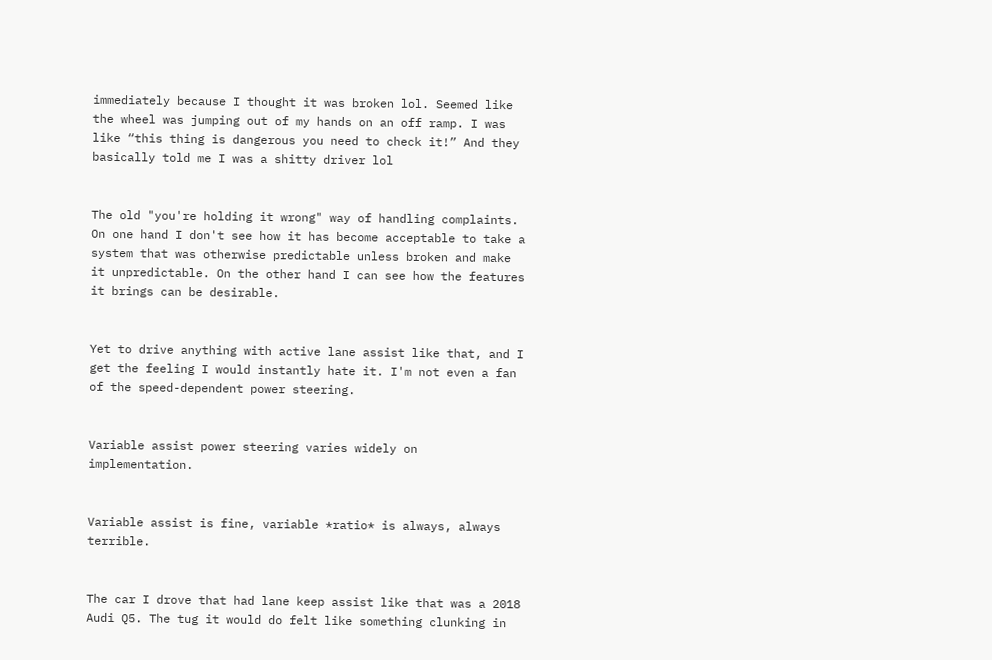immediately because I thought it was broken lol. Seemed like the wheel was jumping out of my hands on an off ramp. I was like “this thing is dangerous you need to check it!” And they basically told me I was a shitty driver lol


The old "you're holding it wrong" way of handling complaints. On one hand I don't see how it has become acceptable to take a system that was otherwise predictable unless broken and make it unpredictable. On the other hand I can see how the features it brings can be desirable.


Yet to drive anything with active lane assist like that, and I get the feeling I would instantly hate it. I'm not even a fan of the speed-dependent power steering.


Variable assist power steering varies widely on implementation.


Variable assist is fine, variable *ratio* is always, always terrible.


The car I drove that had lane keep assist like that was a 2018 Audi Q5. The tug it would do felt like something clunking in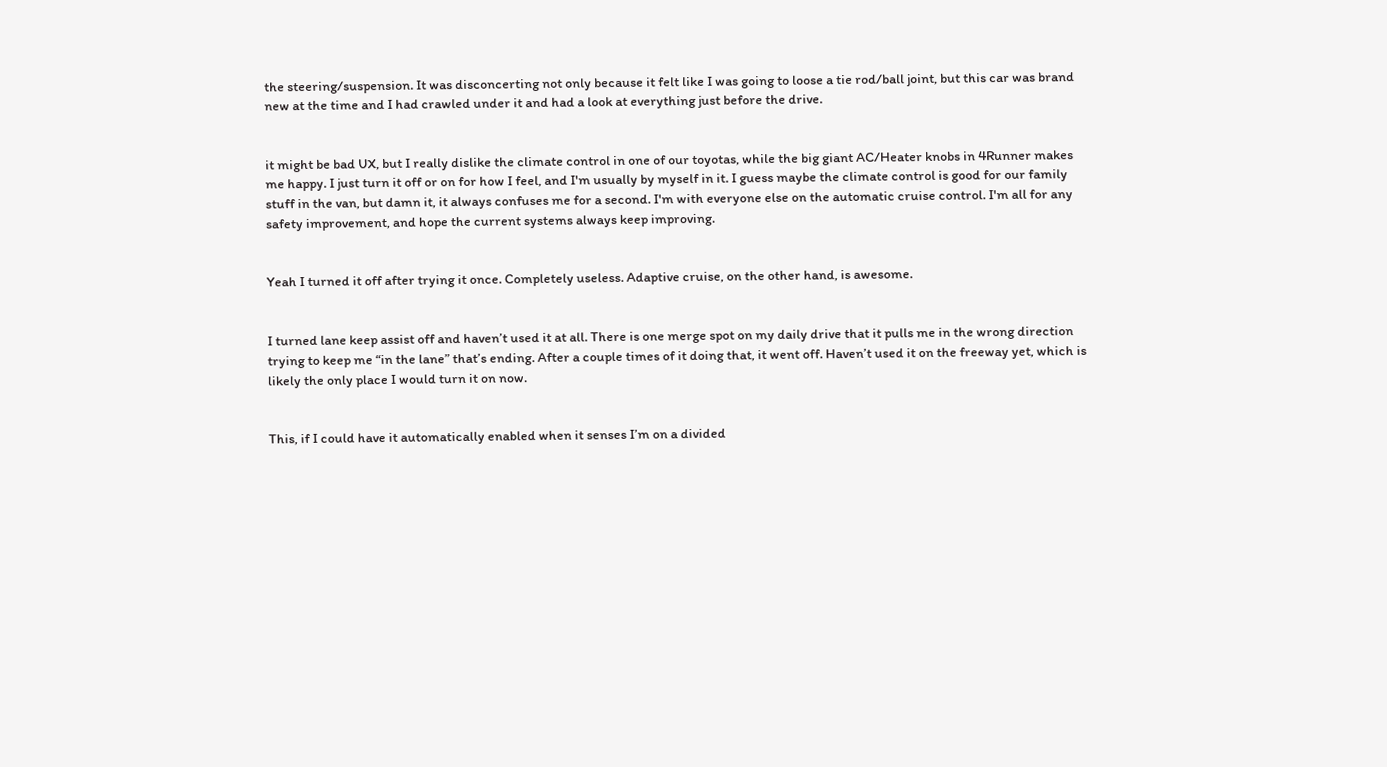the steering/suspension. It was disconcerting not only because it felt like I was going to loose a tie rod/ball joint, but this car was brand new at the time and I had crawled under it and had a look at everything just before the drive.


it might be bad UX, but I really dislike the climate control in one of our toyotas, while the big giant AC/Heater knobs in 4Runner makes me happy. I just turn it off or on for how I feel, and I'm usually by myself in it. I guess maybe the climate control is good for our family stuff in the van, but damn it, it always confuses me for a second. I'm with everyone else on the automatic cruise control. I'm all for any safety improvement, and hope the current systems always keep improving.


Yeah I turned it off after trying it once. Completely useless. Adaptive cruise, on the other hand, is awesome.


I turned lane keep assist off and haven’t used it at all. There is one merge spot on my daily drive that it pulls me in the wrong direction trying to keep me “in the lane” that’s ending. After a couple times of it doing that, it went off. Haven’t used it on the freeway yet, which is likely the only place I would turn it on now.


This, if I could have it automatically enabled when it senses I’m on a divided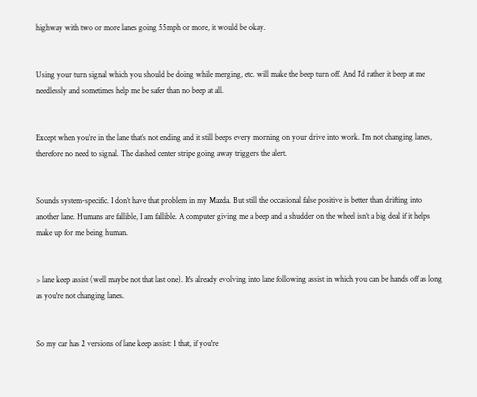highway with two or more lanes going 55mph or more, it would be okay.


Using your turn signal which you should be doing while merging, etc. will make the beep turn off. And I’d rather it beep at me needlessly and sometimes help me be safer than no beep at all.


Except when you’re in the lane that’s not ending and it still beeps every morning on your drive into work. I’m not changing lanes, therefore no need to signal. The dashed center stripe going away triggers the alert.


Sounds system-specific. I don’t have that problem in my Mazda. But still the occasional false positive is better than drifting into another lane. Humans are fallible, I am fallible. A computer giving me a beep and a shudder on the wheel isn’t a big deal if it helps make up for me being human.


> lane keep assist (well maybe not that last one). It's already evolving into lane following assist in which you can be hands off as long as you're not changing lanes.


So my car has 2 versions of lane keep assist: 1 that, if you're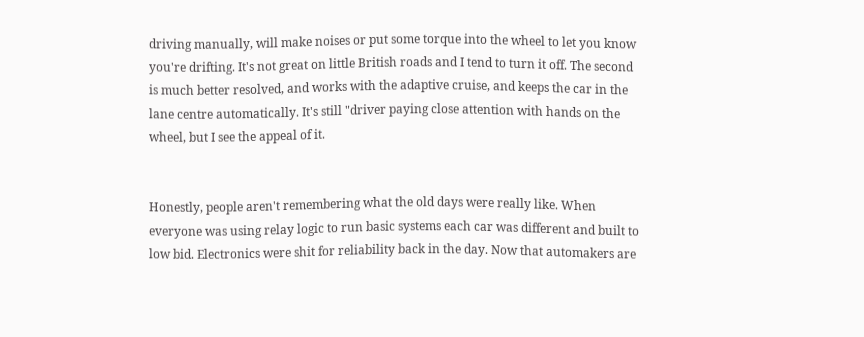driving manually, will make noises or put some torque into the wheel to let you know you're drifting. It's not great on little British roads and I tend to turn it off. The second is much better resolved, and works with the adaptive cruise, and keeps the car in the lane centre automatically. It's still "driver paying close attention with hands on the wheel, but I see the appeal of it.


Honestly, people aren't remembering what the old days were really like. When everyone was using relay logic to run basic systems each car was different and built to low bid. Electronics were shit for reliability back in the day. Now that automakers are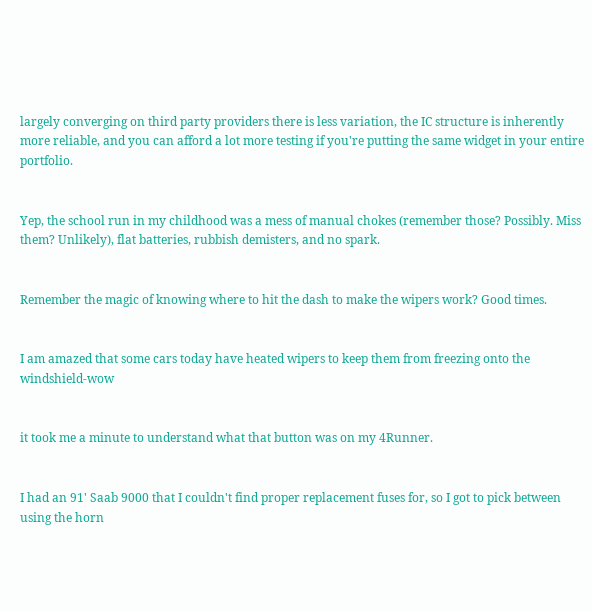largely converging on third party providers there is less variation, the IC structure is inherently more reliable, and you can afford a lot more testing if you're putting the same widget in your entire portfolio.


Yep, the school run in my childhood was a mess of manual chokes (remember those? Possibly. Miss them? Unlikely), flat batteries, rubbish demisters, and no spark.


Remember the magic of knowing where to hit the dash to make the wipers work? Good times.


I am amazed that some cars today have heated wipers to keep them from freezing onto the windshield-wow


it took me a minute to understand what that button was on my 4Runner.


I had an 91' Saab 9000 that I couldn't find proper replacement fuses for, so I got to pick between using the horn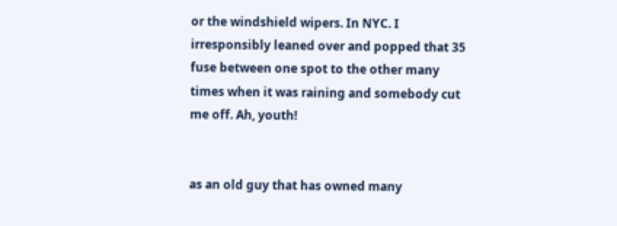or the windshield wipers. In NYC. I irresponsibly leaned over and popped that 35 fuse between one spot to the other many times when it was raining and somebody cut me off. Ah, youth!


as an old guy that has owned many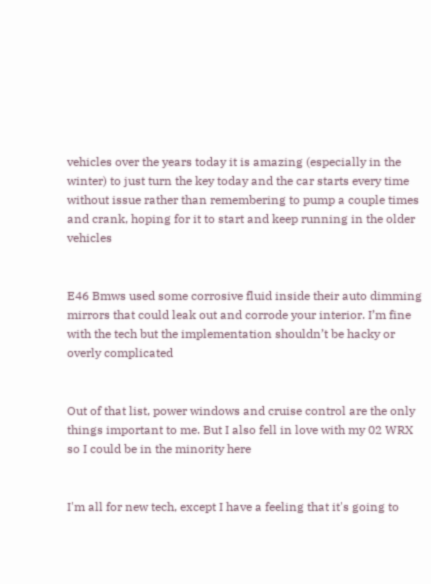vehicles over the years today it is amazing (especially in the winter) to just turn the key today and the car starts every time without issue rather than remembering to pump a couple times and crank, hoping for it to start and keep running in the older vehicles


E46 Bmws used some corrosive fluid inside their auto dimming mirrors that could leak out and corrode your interior. I’m fine with the tech but the implementation shouldn’t be hacky or overly complicated


Out of that list, power windows and cruise control are the only things important to me. But I also fell in love with my 02 WRX so I could be in the minority here


I'm all for new tech, except I have a feeling that it's going to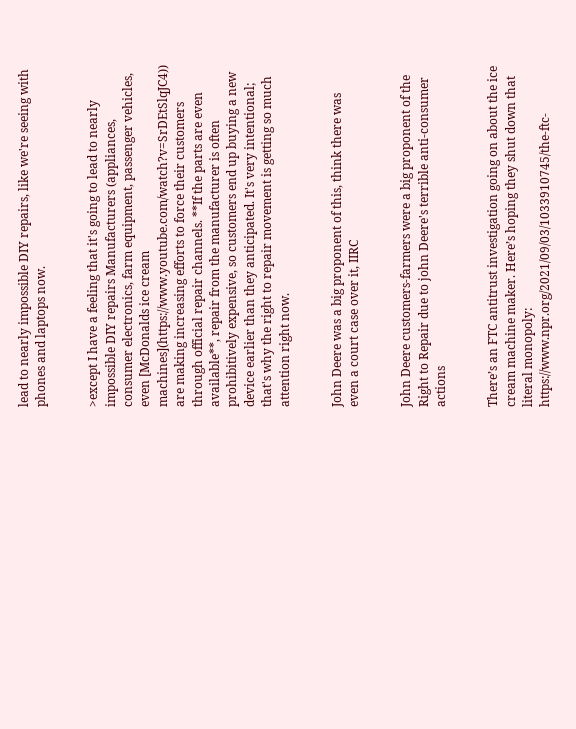lead to nearly impossible DIY repairs, like we're seeing with phones and laptops now.


>except I have a feeling that it's going to lead to nearly impossible DIY repairs Manufacturers (appliances, consumer electronics, farm equipment, passenger vehicles, even [McDonalds ice cream machines](https://www.youtube.com/watch?v=SrDEtSlqJC4)) are making increasing efforts to force their customers through official repair channels. **If the parts are even available**, repair from the manufacturer is often prohibitively expensive, so customers end up buying a new device earlier than they anticipated. It's very intentional; that's why the right to repair movement is getting so much attention right now.


John Deere was a big proponent of this, think there was even a court case over it, IIRC


John Deere customers-farmers were a big proponent of the Right to Repair due to john Deere's terrible anti-consumer actions


There’s an FTC antitrust investigation going on about the ice cream machine maker. Here’s hoping they shut down that literal monopoly: https://www.npr.org/2021/09/03/1033910745/the-ftc-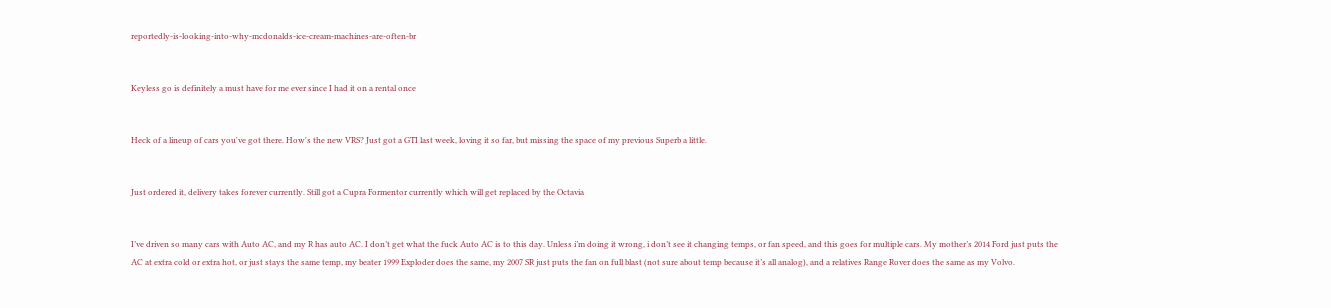reportedly-is-looking-into-why-mcdonalds-ice-cream-machines-are-often-br


Keyless go is definitely a must have for me ever since I had it on a rental once


Heck of a lineup of cars you've got there. How's the new VRS? Just got a GTI last week, loving it so far, but missing the space of my previous Superb a little.


Just ordered it, delivery takes forever currently. Still got a Cupra Formentor currently which will get replaced by the Octavia


I’ve driven so many cars with Auto AC, and my R has auto AC. I don’t get what the fuck Auto AC is to this day. Unless i’m doing it wrong, i don’t see it changing temps, or fan speed, and this goes for multiple cars. My mother’s 2014 Ford just puts the AC at extra cold or extra hot, or just stays the same temp, my beater 1999 Exploder does the same, my 2007 SR just puts the fan on full blast (not sure about temp because it’s all analog), and a relatives Range Rover does the same as my Volvo.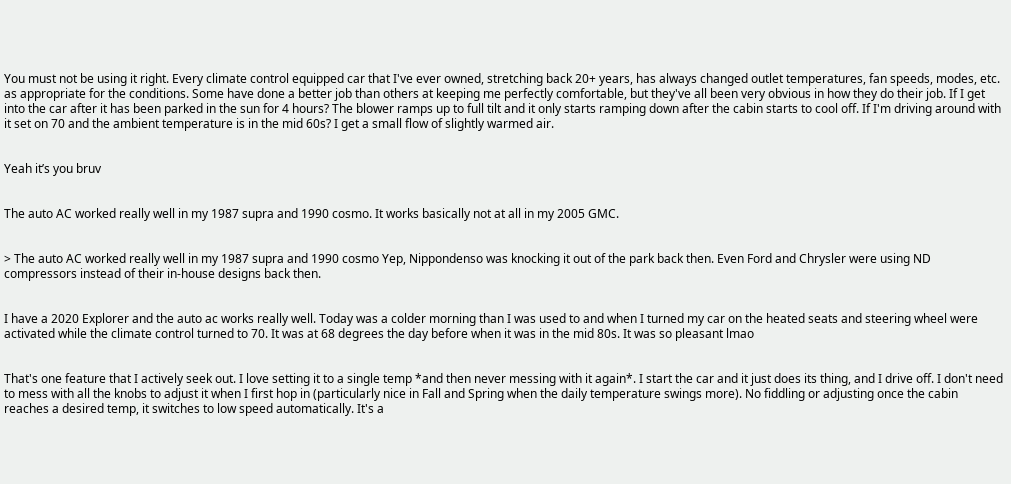You must not be using it right. Every climate control equipped car that I've ever owned, stretching back 20+ years, has always changed outlet temperatures, fan speeds, modes, etc. as appropriate for the conditions. Some have done a better job than others at keeping me perfectly comfortable, but they've all been very obvious in how they do their job. If I get into the car after it has been parked in the sun for 4 hours? The blower ramps up to full tilt and it only starts ramping down after the cabin starts to cool off. If I'm driving around with it set on 70 and the ambient temperature is in the mid 60s? I get a small flow of slightly warmed air.


Yeah it’s you bruv


The auto AC worked really well in my 1987 supra and 1990 cosmo. It works basically not at all in my 2005 GMC.


> The auto AC worked really well in my 1987 supra and 1990 cosmo Yep, Nippondenso was knocking it out of the park back then. Even Ford and Chrysler were using ND compressors instead of their in-house designs back then.


I have a 2020 Explorer and the auto ac works really well. Today was a colder morning than I was used to and when I turned my car on the heated seats and steering wheel were activated while the climate control turned to 70. It was at 68 degrees the day before when it was in the mid 80s. It was so pleasant lmao


That's one feature that I actively seek out. I love setting it to a single temp *and then never messing with it again*. I start the car and it just does its thing, and I drive off. I don't need to mess with all the knobs to adjust it when I first hop in (particularly nice in Fall and Spring when the daily temperature swings more). No fiddling or adjusting once the cabin reaches a desired temp, it switches to low speed automatically. It's a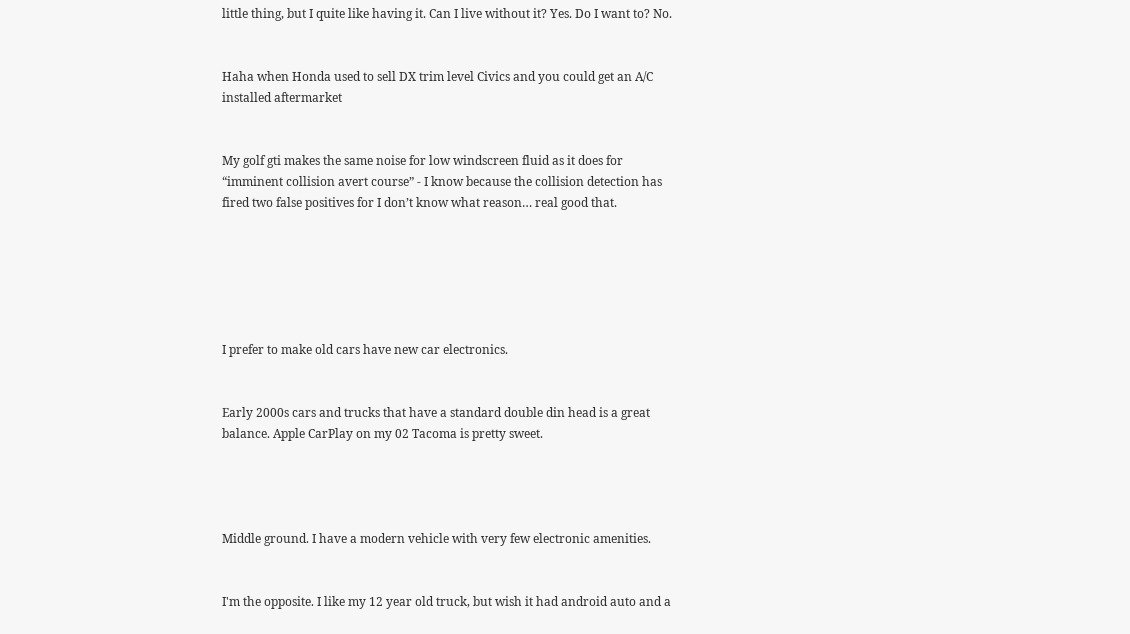little thing, but I quite like having it. Can I live without it? Yes. Do I want to? No.


Haha when Honda used to sell DX trim level Civics and you could get an A/C installed aftermarket


My golf gti makes the same noise for low windscreen fluid as it does for “imminent collision avert course” - I know because the collision detection has fired two false positives for I don’t know what reason… real good that.






I prefer to make old cars have new car electronics.


Early 2000s cars and trucks that have a standard double din head is a great balance. Apple CarPlay on my 02 Tacoma is pretty sweet.




Middle ground. I have a modern vehicle with very few electronic amenities.


I'm the opposite. I like my 12 year old truck, but wish it had android auto and a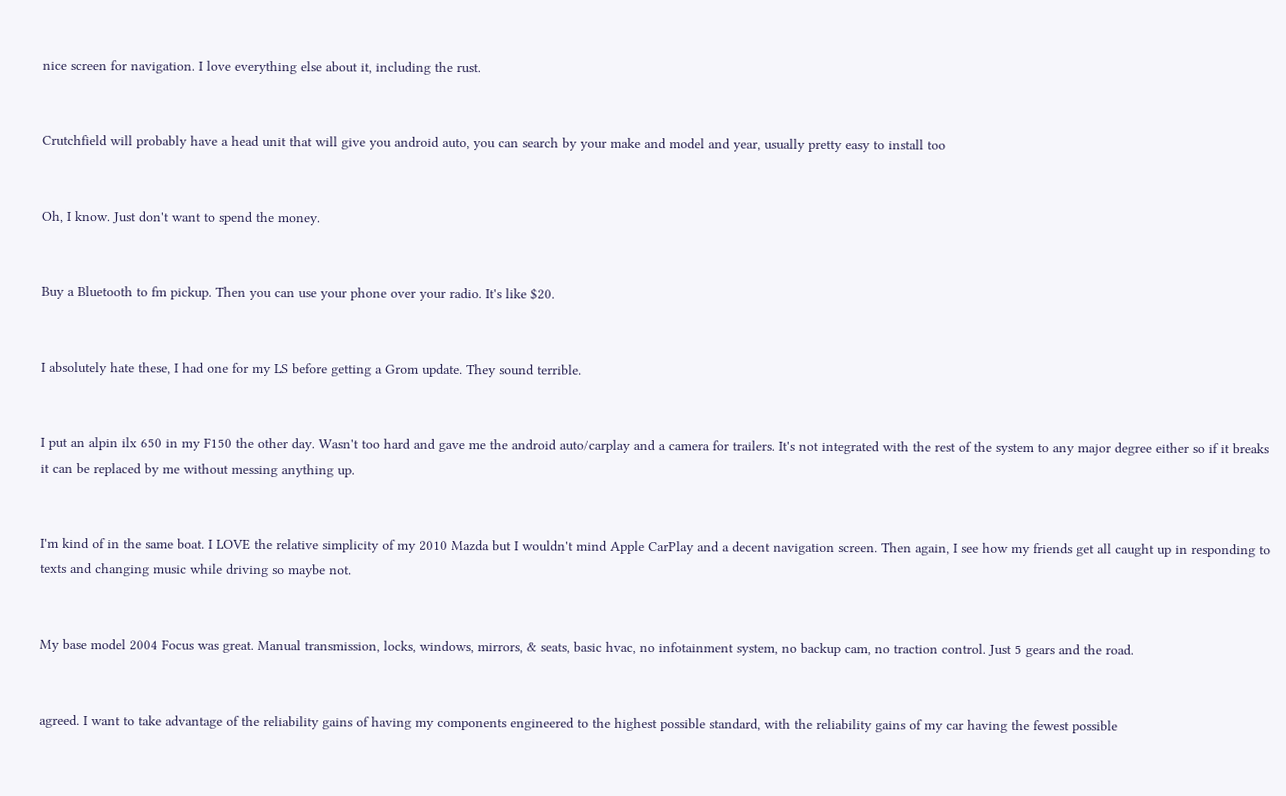nice screen for navigation. I love everything else about it, including the rust.


Crutchfield will probably have a head unit that will give you android auto, you can search by your make and model and year, usually pretty easy to install too


Oh, I know. Just don't want to spend the money.


Buy a Bluetooth to fm pickup. Then you can use your phone over your radio. It's like $20.


I absolutely hate these, I had one for my LS before getting a Grom update. They sound terrible.


I put an alpin ilx 650 in my F150 the other day. Wasn't too hard and gave me the android auto/carplay and a camera for trailers. It's not integrated with the rest of the system to any major degree either so if it breaks it can be replaced by me without messing anything up.


I'm kind of in the same boat. I LOVE the relative simplicity of my 2010 Mazda but I wouldn't mind Apple CarPlay and a decent navigation screen. Then again, I see how my friends get all caught up in responding to texts and changing music while driving so maybe not.


My base model 2004 Focus was great. Manual transmission, locks, windows, mirrors, & seats, basic hvac, no infotainment system, no backup cam, no traction control. Just 5 gears and the road.


agreed. I want to take advantage of the reliability gains of having my components engineered to the highest possible standard, with the reliability gains of my car having the fewest possible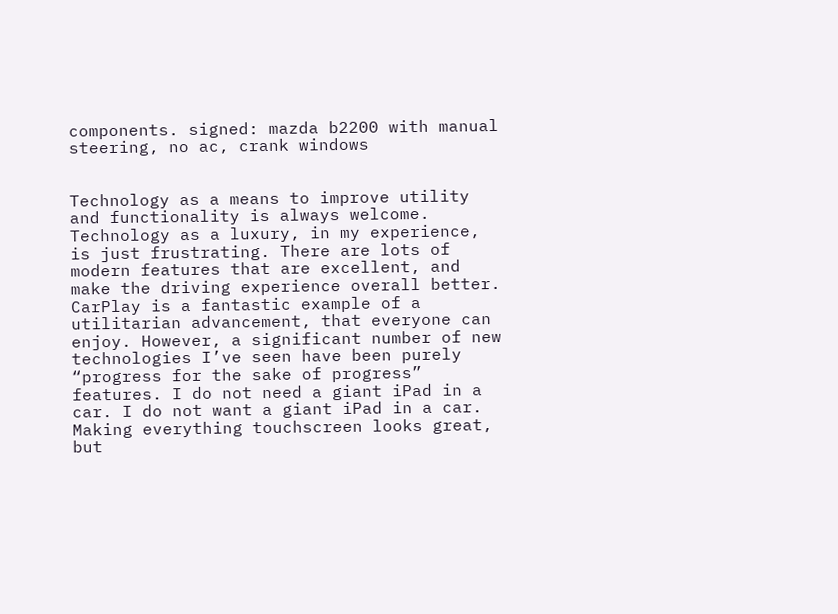components. signed: mazda b2200 with manual steering, no ac, crank windows


Technology as a means to improve utility and functionality is always welcome. Technology as a luxury, in my experience, is just frustrating. There are lots of modern features that are excellent, and make the driving experience overall better. CarPlay is a fantastic example of a utilitarian advancement, that everyone can enjoy. However, a significant number of new technologies I’ve seen have been purely “progress for the sake of progress” features. I do not need a giant iPad in a car. I do not want a giant iPad in a car. Making everything touchscreen looks great, but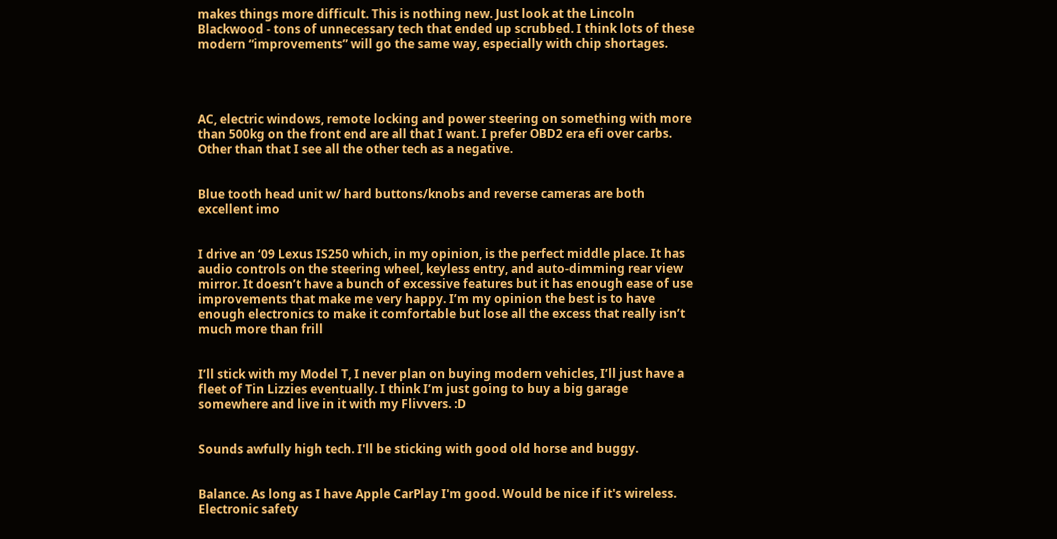makes things more difficult. This is nothing new. Just look at the Lincoln Blackwood - tons of unnecessary tech that ended up scrubbed. I think lots of these modern “improvements” will go the same way, especially with chip shortages.




AC, electric windows, remote locking and power steering on something with more than 500kg on the front end are all that I want. I prefer OBD2 era efi over carbs. Other than that I see all the other tech as a negative.


Blue tooth head unit w/ hard buttons/knobs and reverse cameras are both excellent imo


I drive an ‘09 Lexus IS250 which, in my opinion, is the perfect middle place. It has audio controls on the steering wheel, keyless entry, and auto-dimming rear view mirror. It doesn’t have a bunch of excessive features but it has enough ease of use improvements that make me very happy. I’m my opinion the best is to have enough electronics to make it comfortable but lose all the excess that really isn’t much more than frill


I’ll stick with my Model T, I never plan on buying modern vehicles, I’ll just have a fleet of Tin Lizzies eventually. I think I’m just going to buy a big garage somewhere and live in it with my Flivvers. :D


Sounds awfully high tech. I'll be sticking with good old horse and buggy.


Balance. As long as I have Apple CarPlay I'm good. Would be nice if it's wireless. Electronic safety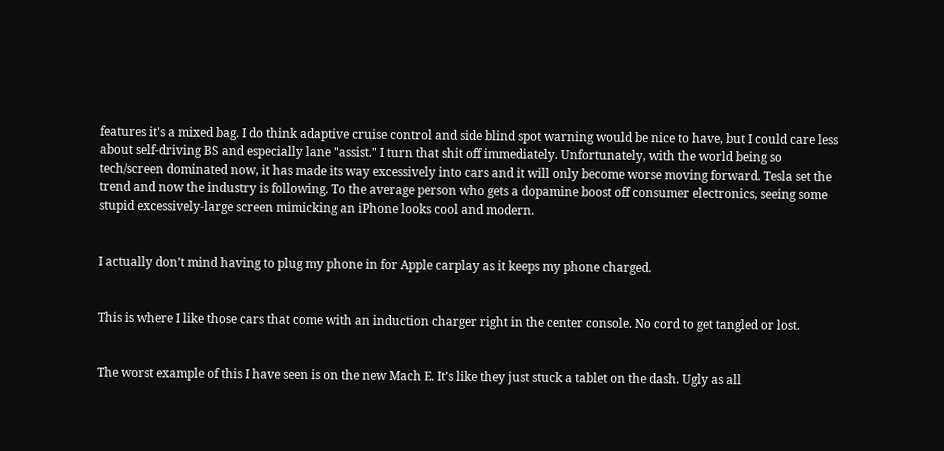features it's a mixed bag. I do think adaptive cruise control and side blind spot warning would be nice to have, but I could care less about self-driving BS and especially lane "assist." I turn that shit off immediately. Unfortunately, with the world being so tech/screen dominated now, it has made its way excessively into cars and it will only become worse moving forward. Tesla set the trend and now the industry is following. To the average person who gets a dopamine boost off consumer electronics, seeing some stupid excessively-large screen mimicking an iPhone looks cool and modern.


I actually don’t mind having to plug my phone in for Apple carplay as it keeps my phone charged.


This is where I like those cars that come with an induction charger right in the center console. No cord to get tangled or lost.


The worst example of this I have seen is on the new Mach E. It’s like they just stuck a tablet on the dash. Ugly as all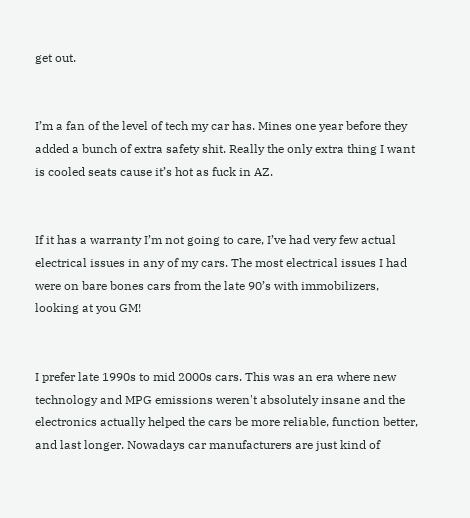get out.


I’m a fan of the level of tech my car has. Mines one year before they added a bunch of extra safety shit. Really the only extra thing I want is cooled seats cause it’s hot as fuck in AZ.


If it has a warranty I’m not going to care, I’ve had very few actual electrical issues in any of my cars. The most electrical issues I had were on bare bones cars from the late 90’s with immobilizers, looking at you GM!


I prefer late 1990s to mid 2000s cars. This was an era where new technology and MPG emissions weren't absolutely insane and the electronics actually helped the cars be more reliable, function better, and last longer. Nowadays car manufacturers are just kind of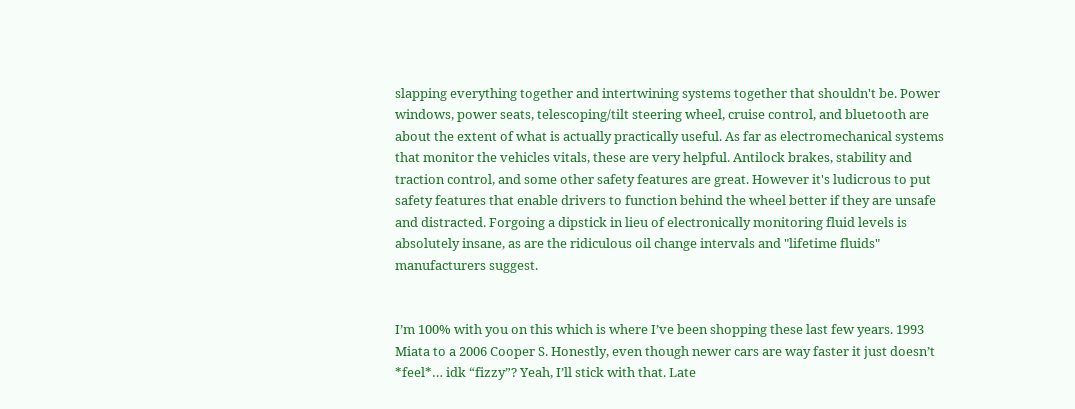slapping everything together and intertwining systems together that shouldn't be. Power windows, power seats, telescoping/tilt steering wheel, cruise control, and bluetooth are about the extent of what is actually practically useful. As far as electromechanical systems that monitor the vehicles vitals, these are very helpful. Antilock brakes, stability and traction control, and some other safety features are great. However it's ludicrous to put safety features that enable drivers to function behind the wheel better if they are unsafe and distracted. Forgoing a dipstick in lieu of electronically monitoring fluid levels is absolutely insane, as are the ridiculous oil change intervals and "lifetime fluids" manufacturers suggest.


I’m 100% with you on this which is where I’ve been shopping these last few years. 1993 Miata to a 2006 Cooper S. Honestly, even though newer cars are way faster it just doesn’t *feel*… idk “fizzy”? Yeah, I’ll stick with that. Late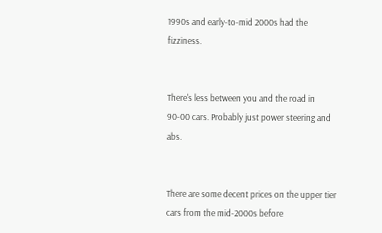1990s and early-to-mid 2000s had the fizziness.


There's less between you and the road in 90-00 cars. Probably just power steering and abs.


There are some decent prices on the upper tier cars from the mid-2000s before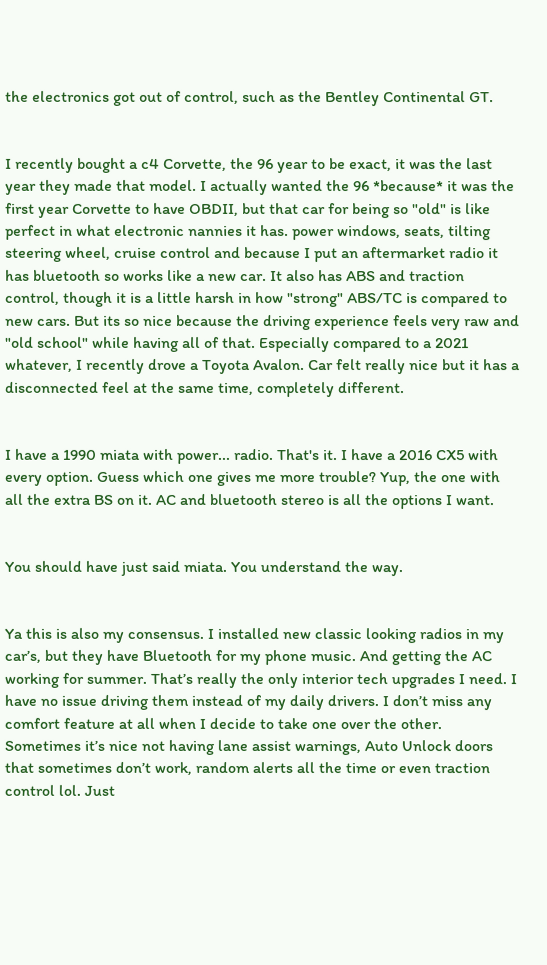the electronics got out of control, such as the Bentley Continental GT.


I recently bought a c4 Corvette, the 96 year to be exact, it was the last year they made that model. I actually wanted the 96 *because* it was the first year Corvette to have OBDII, but that car for being so "old" is like perfect in what electronic nannies it has. power windows, seats, tilting steering wheel, cruise control and because I put an aftermarket radio it has bluetooth so works like a new car. It also has ABS and traction control, though it is a little harsh in how "strong" ABS/TC is compared to new cars. But its so nice because the driving experience feels very raw and "old school" while having all of that. Especially compared to a 2021 whatever, I recently drove a Toyota Avalon. Car felt really nice but it has a disconnected feel at the same time, completely different.


I have a 1990 miata with power... radio. That's it. I have a 2016 CX5 with every option. Guess which one gives me more trouble? Yup, the one with all the extra BS on it. AC and bluetooth stereo is all the options I want.


You should have just said miata. You understand the way.


Ya this is also my consensus. I installed new classic looking radios in my car’s, but they have Bluetooth for my phone music. And getting the AC working for summer. That’s really the only interior tech upgrades I need. I have no issue driving them instead of my daily drivers. I don’t miss any comfort feature at all when I decide to take one over the other. Sometimes it’s nice not having lane assist warnings, Auto Unlock doors that sometimes don’t work, random alerts all the time or even traction control lol. Just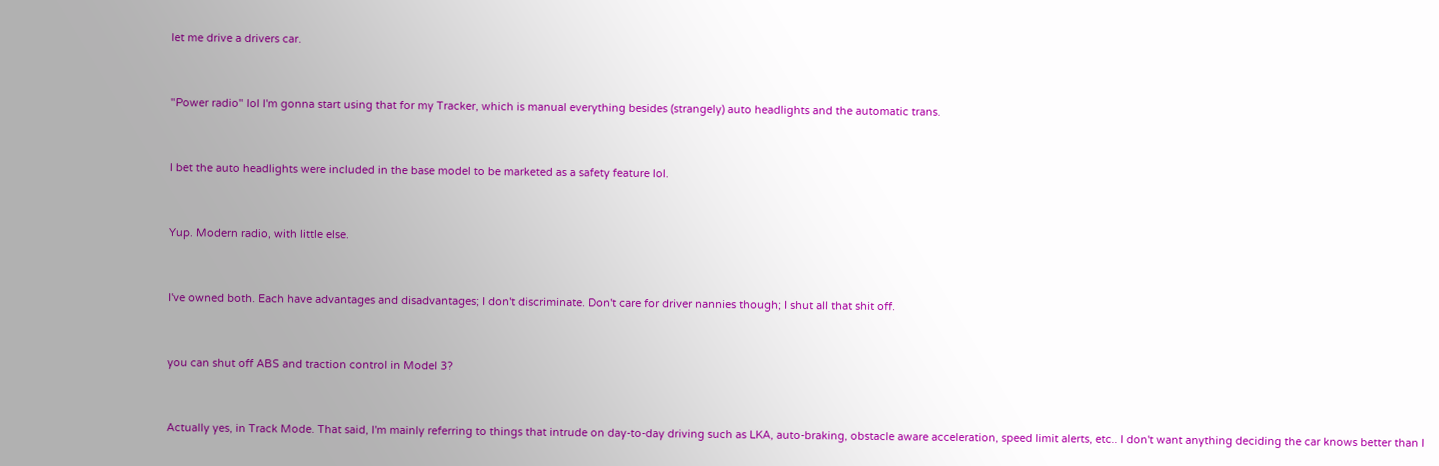let me drive a drivers car.


"Power radio" lol I'm gonna start using that for my Tracker, which is manual everything besides (strangely) auto headlights and the automatic trans.


I bet the auto headlights were included in the base model to be marketed as a safety feature lol.


Yup. Modern radio, with little else.


I've owned both. Each have advantages and disadvantages; I don't discriminate. Don't care for driver nannies though; I shut all that shit off.


you can shut off ABS and traction control in Model 3?


Actually yes, in Track Mode. That said, I'm mainly referring to things that intrude on day-to-day driving such as LKA, auto-braking, obstacle aware acceleration, speed limit alerts, etc.. I don't want anything deciding the car knows better than I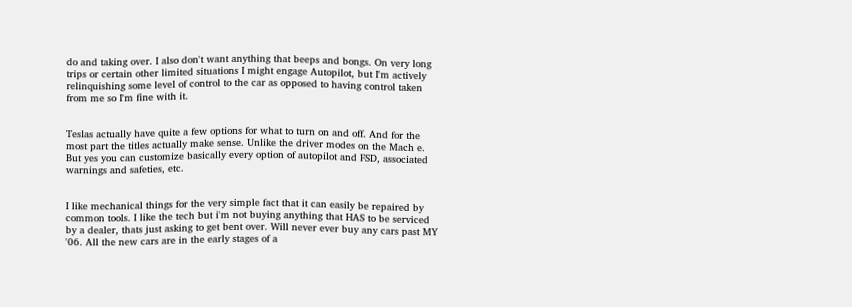do and taking over. I also don't want anything that beeps and bongs. On very long trips or certain other limited situations I might engage Autopilot, but I'm actively relinquishing some level of control to the car as opposed to having control taken from me so I'm fine with it.


Teslas actually have quite a few options for what to turn on and off. And for the most part the titles actually make sense. Unlike the driver modes on the Mach e. But yes you can customize basically every option of autopilot and FSD, associated warnings and safeties, etc.


I like mechanical things for the very simple fact that it can easily be repaired by common tools. I like the tech but i'm not buying anything that HAS to be serviced by a dealer, thats just asking to get bent over. Will never ever buy any cars past MY '06. All the new cars are in the early stages of a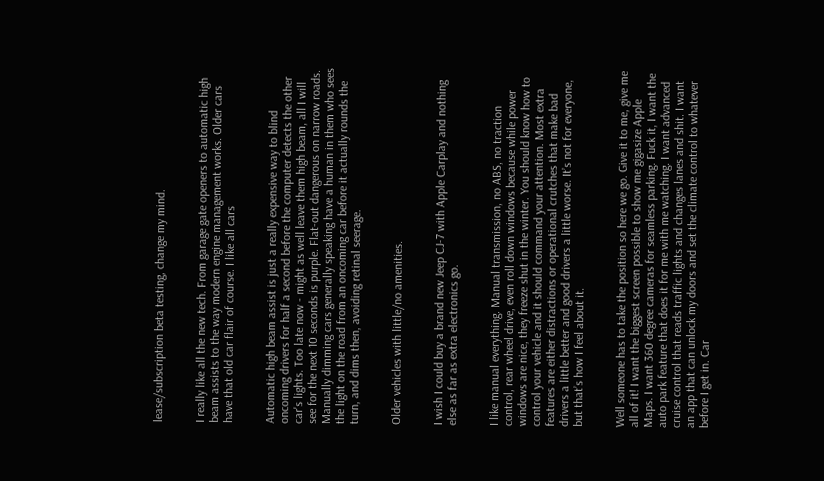lease/subscription beta testing, change my mind.


I really like all the new tech. From garage gate openers to automatic high beam assists to the way modern engine management works. Older cars have that old car flair of course. I like all cars


Automatic high beam assist is just a really expensive way to blind oncoming drivers for half a second before the computer detects the other car's lights. Too late now - might as well leave them high beam, all I will see for the next 10 seconds is purple. Flat-out dangerous on narrow roads. Manually dimming cars generally speaking have a human in them who sees the light on the road from an oncoming car before it actually rounds the turn, and dims then, avoiding retinal seerage.


Older vehicles with little/no amenities.


I wish I could buy a brand new Jeep CJ-7 with Apple Carplay and nothing else as far as extra electronics go.


I like manual everything. Manual transmission, no ABS, no traction control, rear wheel drive, even roll down windows because while power windows are nice, they freeze shut in the winter. You should know how to control your vehicle and it should command your attention. Most extra features are either distractions or operational crutches that make bad drivers a little better and good drivers a little worse. It’s not for everyone, but that’s how I feel about it.


Well someone has to take the position so here we go. Give it to me, give me all of it! I want the biggest screen possible to show me gigasize Apple Maps. I want 360 degree cameras for seamless parking. Fuck it, I want the auto park feature that does it for me with me watching. I want advanced cruise control that reads traffic lights and changes lanes and shit. I want an app that can unlock my doors and set the climate control to whatever before I get in. Car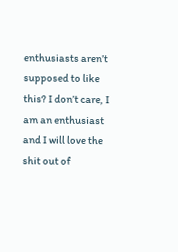enthusiasts aren’t supposed to like this? I don’t care, I am an enthusiast and I will love the shit out of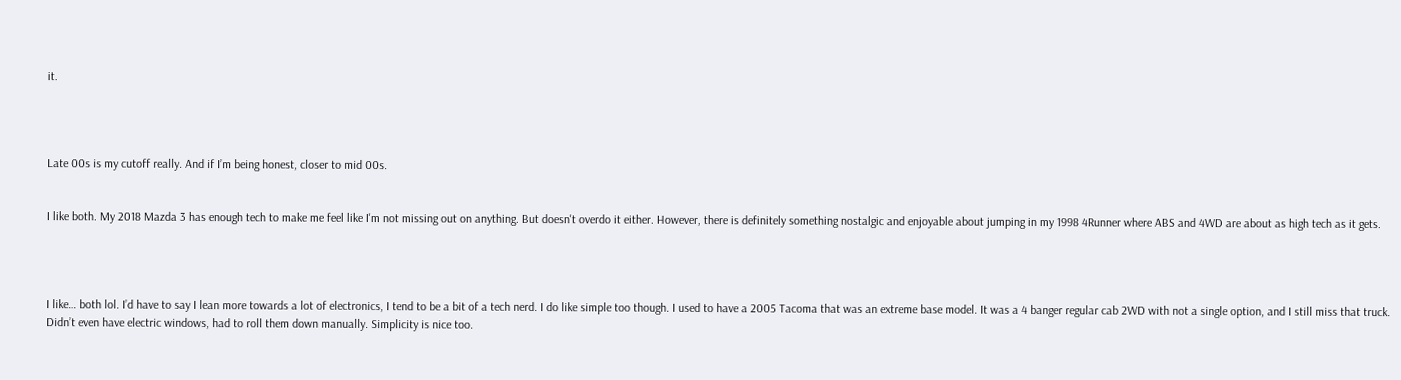it.




Late 00s is my cutoff really. And if I’m being honest, closer to mid 00s.


I like both. My 2018 Mazda 3 has enough tech to make me feel like I'm not missing out on anything. But doesn't overdo it either. However, there is definitely something nostalgic and enjoyable about jumping in my 1998 4Runner where ABS and 4WD are about as high tech as it gets.




I like… both lol. I’d have to say I lean more towards a lot of electronics, I tend to be a bit of a tech nerd. I do like simple too though. I used to have a 2005 Tacoma that was an extreme base model. It was a 4 banger regular cab 2WD with not a single option, and I still miss that truck. Didn’t even have electric windows, had to roll them down manually. Simplicity is nice too.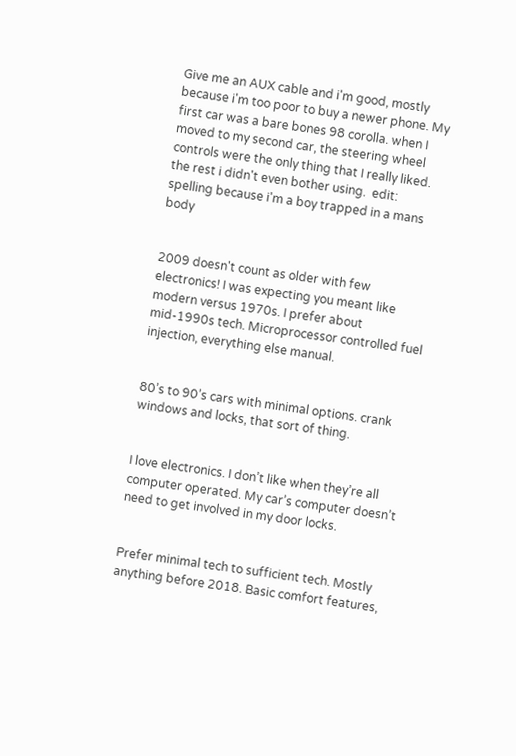Give me an AUX cable and i'm good, mostly because i'm too poor to buy a newer phone. My first car was a bare bones 98 corolla. when I moved to my second car, the steering wheel controls were the only thing that I really liked. the rest i didn't even bother using.  edit: spelling because i'm a boy trapped in a mans body


2009 doesn't count as older with few electronics! I was expecting you meant like modern versus 1970s. I prefer about mid-1990s tech. Microprocessor controlled fuel injection, everything else manual.


80’s to 90’s cars with minimal options. crank windows and locks, that sort of thing.


I love electronics. I don’t like when they’re all computer operated. My car’s computer doesn’t need to get involved in my door locks.


Prefer minimal tech to sufficient tech. Mostly anything before 2018. Basic comfort features,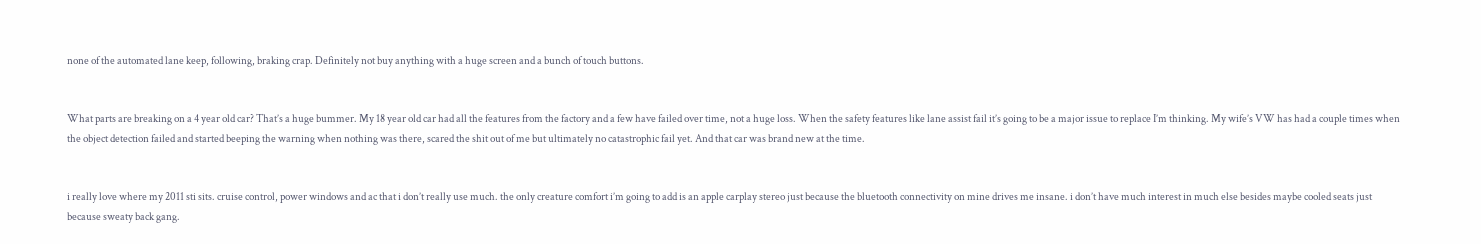none of the automated lane keep, following, braking crap. Definitely not buy anything with a huge screen and a bunch of touch buttons.


What parts are breaking on a 4 year old car? That’s a huge bummer. My 18 year old car had all the features from the factory and a few have failed over time, not a huge loss. When the safety features like lane assist fail it’s going to be a major issue to replace I’m thinking. My wife’s VW has had a couple times when the object detection failed and started beeping the warning when nothing was there, scared the shit out of me but ultimately no catastrophic fail yet. And that car was brand new at the time.


i really love where my 2011 sti sits. cruise control, power windows and ac that i don’t really use much. the only creature comfort i’m going to add is an apple carplay stereo just because the bluetooth connectivity on mine drives me insane. i don’t have much interest in much else besides maybe cooled seats just because sweaty back gang.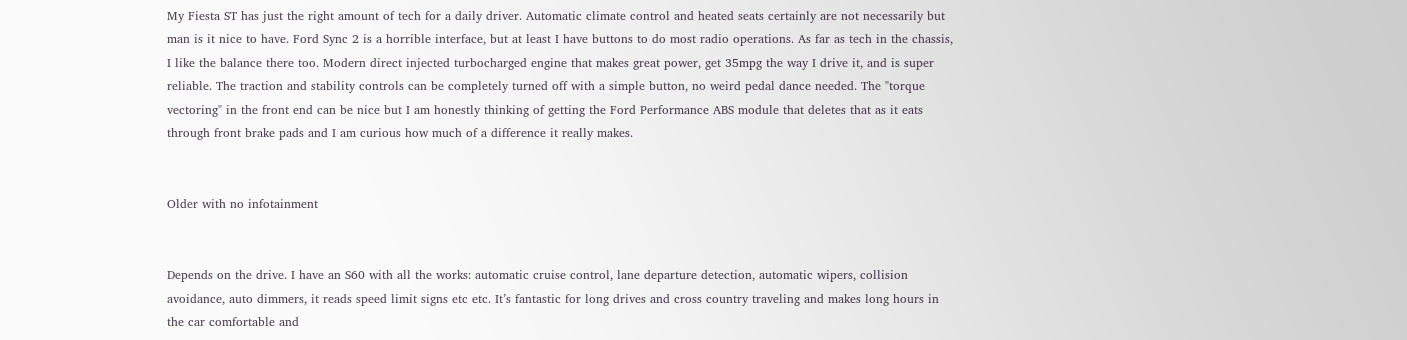My Fiesta ST has just the right amount of tech for a daily driver. Automatic climate control and heated seats certainly are not necessarily but man is it nice to have. Ford Sync 2 is a horrible interface, but at least I have buttons to do most radio operations. As far as tech in the chassis, I like the balance there too. Modern direct injected turbocharged engine that makes great power, get 35mpg the way I drive it, and is super reliable. The traction and stability controls can be completely turned off with a simple button, no weird pedal dance needed. The "torque vectoring" in the front end can be nice but I am honestly thinking of getting the Ford Performance ABS module that deletes that as it eats through front brake pads and I am curious how much of a difference it really makes.


Older with no infotainment


Depends on the drive. I have an S60 with all the works: automatic cruise control, lane departure detection, automatic wipers, collision avoidance, auto dimmers, it reads speed limit signs etc etc. It’s fantastic for long drives and cross country traveling and makes long hours in the car comfortable and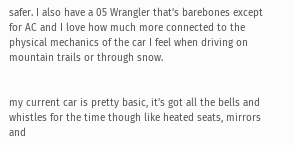safer. I also have a 05 Wrangler that’s barebones except for AC and I love how much more connected to the physical mechanics of the car I feel when driving on mountain trails or through snow.


my current car is pretty basic, it's got all the bells and whistles for the time though like heated seats, mirrors and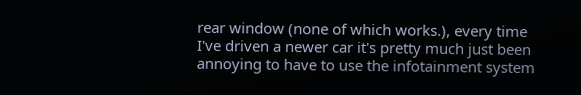rear window (none of which works.), every time I've driven a newer car it's pretty much just been annoying to have to use the infotainment system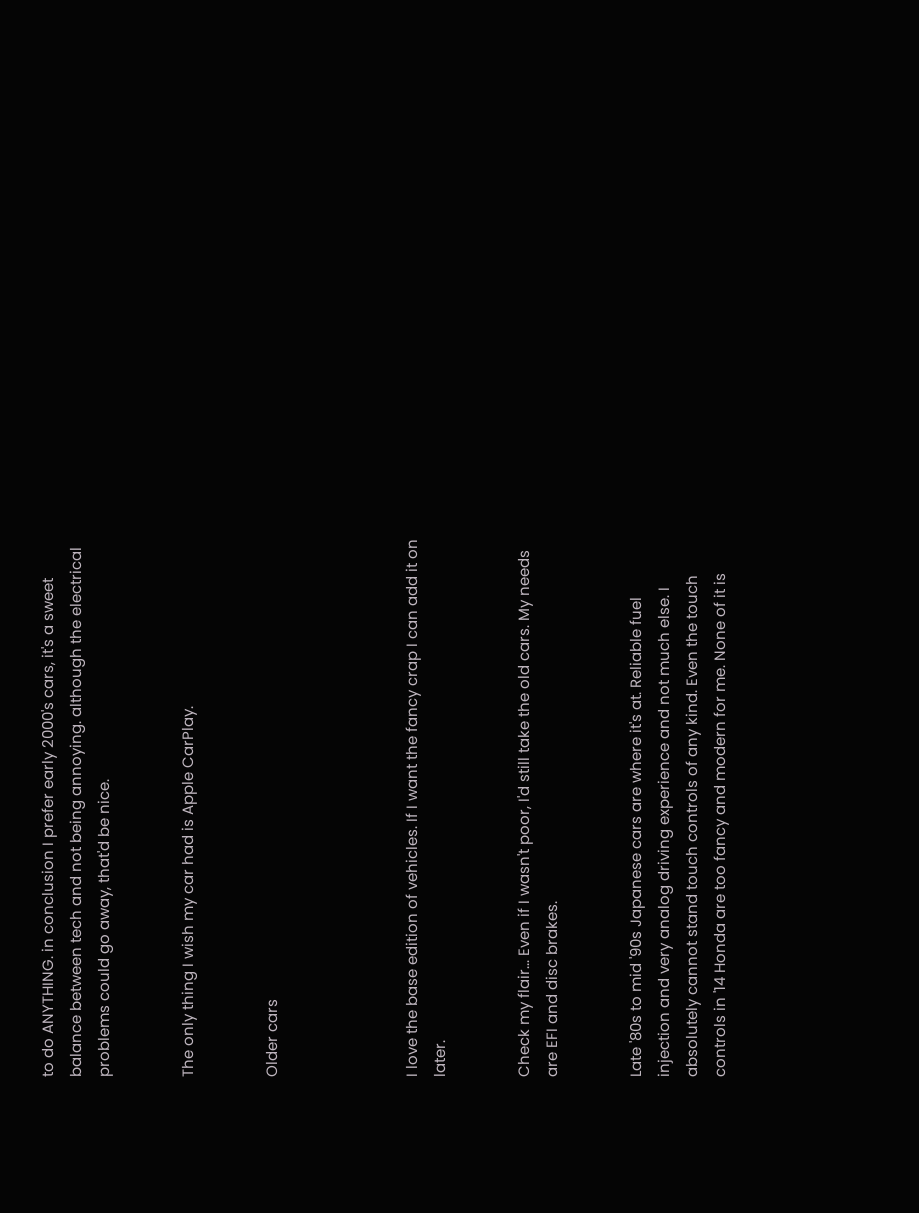to do ANYTHING. in conclusion I prefer early 2000's cars, it's a sweet balance between tech and not being annoying. although the electrical problems could go away, that'd be nice.


The only thing I wish my car had is Apple CarPlay.


Older cars




I love the base edition of vehicles. If I want the fancy crap I can add it on later.


Check my flair... Even if I wasn't poor, I'd still take the old cars. My needs are EFI and disc brakes.


Late '80s to mid '90s Japanese cars are where it's at. Reliable fuel injection and very analog driving experience and not much else. I absolutely cannot stand touch controls of any kind. Even the touch controls in '14 Honda are too fancy and modern for me. None of it is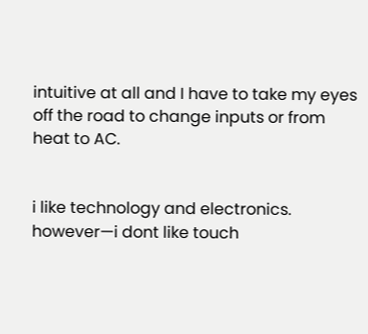intuitive at all and I have to take my eyes off the road to change inputs or from heat to AC.


i like technology and electronics. however—i dont like touch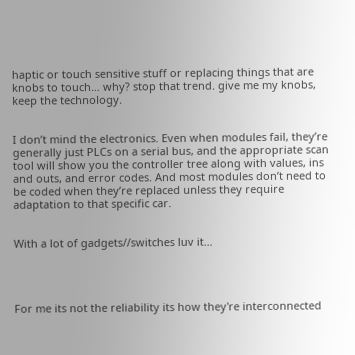haptic or touch sensitive stuff or replacing things that are knobs to touch… why? stop that trend. give me my knobs, keep the technology.


I don’t mind the electronics. Even when modules fail, they’re generally just PLCs on a serial bus, and the appropriate scan tool will show you the controller tree along with values, ins and outs, and error codes. And most modules don’t need to be coded when they’re replaced unless they require adaptation to that specific car.


With a lot of gadgets//switches luv it…




For me its not the reliability its how they're interconnected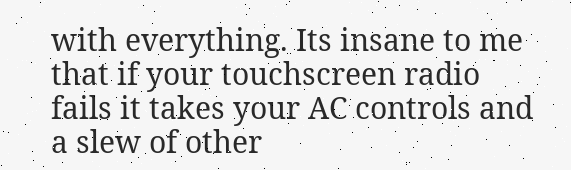with everything. Its insane to me that if your touchscreen radio fails it takes your AC controls and a slew of other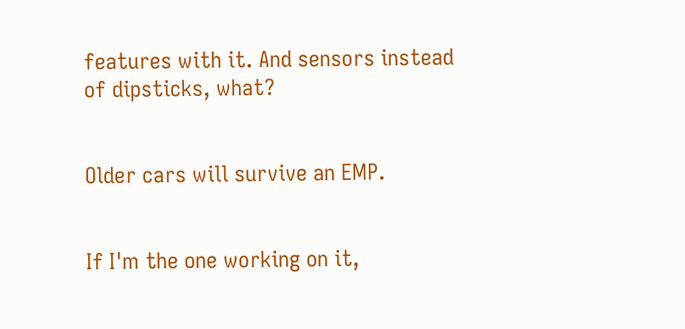features with it. And sensors instead of dipsticks, what?


Older cars will survive an EMP.


If I'm the one working on it,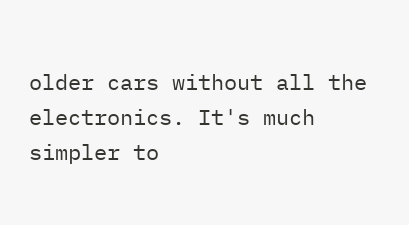older cars without all the electronics. It's much simpler to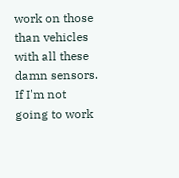work on those than vehicles with all these damn sensors. If I'm not going to work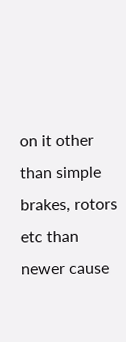on it other than simple brakes, rotors etc than newer cause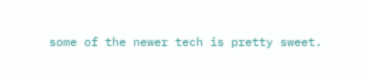some of the newer tech is pretty sweet.